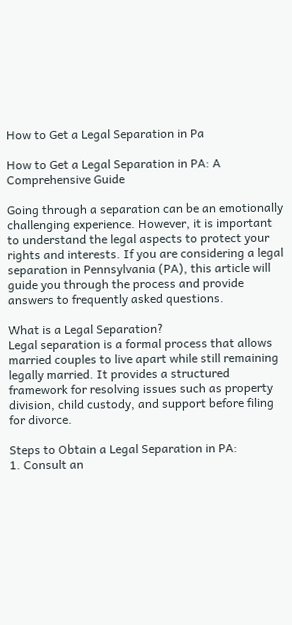How to Get a Legal Separation in Pa

How to Get a Legal Separation in PA: A Comprehensive Guide

Going through a separation can be an emotionally challenging experience. However, it is important to understand the legal aspects to protect your rights and interests. If you are considering a legal separation in Pennsylvania (PA), this article will guide you through the process and provide answers to frequently asked questions.

What is a Legal Separation?
Legal separation is a formal process that allows married couples to live apart while still remaining legally married. It provides a structured framework for resolving issues such as property division, child custody, and support before filing for divorce.

Steps to Obtain a Legal Separation in PA:
1. Consult an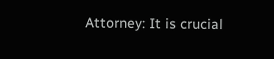Attorney: It is crucial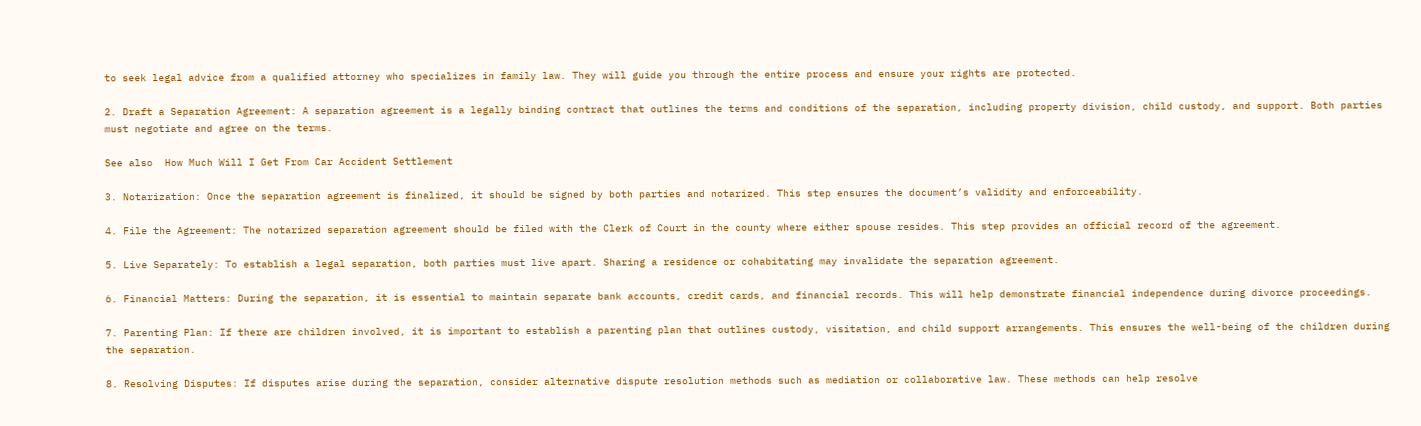to seek legal advice from a qualified attorney who specializes in family law. They will guide you through the entire process and ensure your rights are protected.

2. Draft a Separation Agreement: A separation agreement is a legally binding contract that outlines the terms and conditions of the separation, including property division, child custody, and support. Both parties must negotiate and agree on the terms.

See also  How Much Will I Get From Car Accident Settlement

3. Notarization: Once the separation agreement is finalized, it should be signed by both parties and notarized. This step ensures the document’s validity and enforceability.

4. File the Agreement: The notarized separation agreement should be filed with the Clerk of Court in the county where either spouse resides. This step provides an official record of the agreement.

5. Live Separately: To establish a legal separation, both parties must live apart. Sharing a residence or cohabitating may invalidate the separation agreement.

6. Financial Matters: During the separation, it is essential to maintain separate bank accounts, credit cards, and financial records. This will help demonstrate financial independence during divorce proceedings.

7. Parenting Plan: If there are children involved, it is important to establish a parenting plan that outlines custody, visitation, and child support arrangements. This ensures the well-being of the children during the separation.

8. Resolving Disputes: If disputes arise during the separation, consider alternative dispute resolution methods such as mediation or collaborative law. These methods can help resolve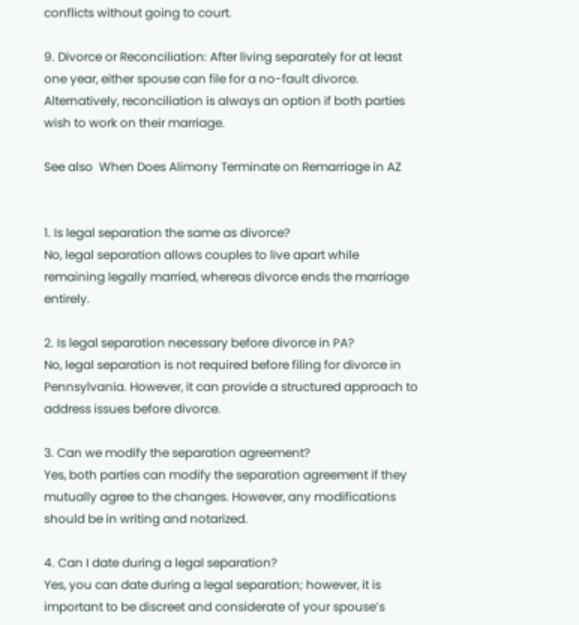conflicts without going to court.

9. Divorce or Reconciliation: After living separately for at least one year, either spouse can file for a no-fault divorce. Alternatively, reconciliation is always an option if both parties wish to work on their marriage.

See also  When Does Alimony Terminate on Remarriage in AZ


1. Is legal separation the same as divorce?
No, legal separation allows couples to live apart while remaining legally married, whereas divorce ends the marriage entirely.

2. Is legal separation necessary before divorce in PA?
No, legal separation is not required before filing for divorce in Pennsylvania. However, it can provide a structured approach to address issues before divorce.

3. Can we modify the separation agreement?
Yes, both parties can modify the separation agreement if they mutually agree to the changes. However, any modifications should be in writing and notarized.

4. Can I date during a legal separation?
Yes, you can date during a legal separation; however, it is important to be discreet and considerate of your spouse’s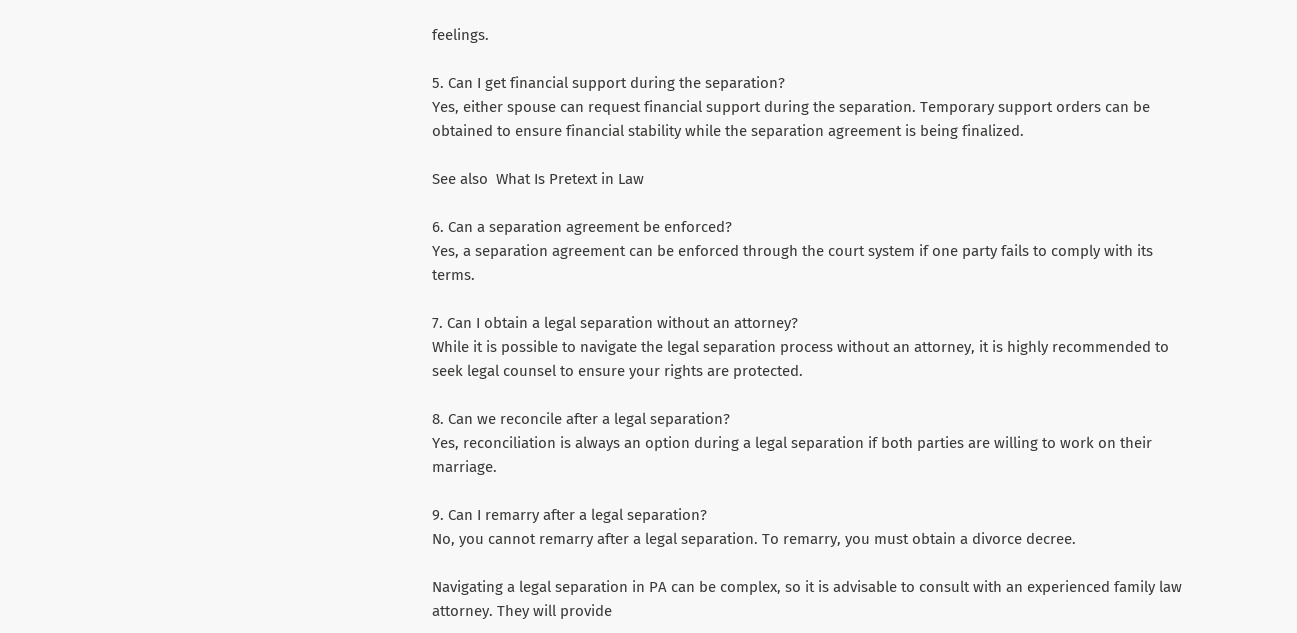feelings.

5. Can I get financial support during the separation?
Yes, either spouse can request financial support during the separation. Temporary support orders can be obtained to ensure financial stability while the separation agreement is being finalized.

See also  What Is Pretext in Law

6. Can a separation agreement be enforced?
Yes, a separation agreement can be enforced through the court system if one party fails to comply with its terms.

7. Can I obtain a legal separation without an attorney?
While it is possible to navigate the legal separation process without an attorney, it is highly recommended to seek legal counsel to ensure your rights are protected.

8. Can we reconcile after a legal separation?
Yes, reconciliation is always an option during a legal separation if both parties are willing to work on their marriage.

9. Can I remarry after a legal separation?
No, you cannot remarry after a legal separation. To remarry, you must obtain a divorce decree.

Navigating a legal separation in PA can be complex, so it is advisable to consult with an experienced family law attorney. They will provide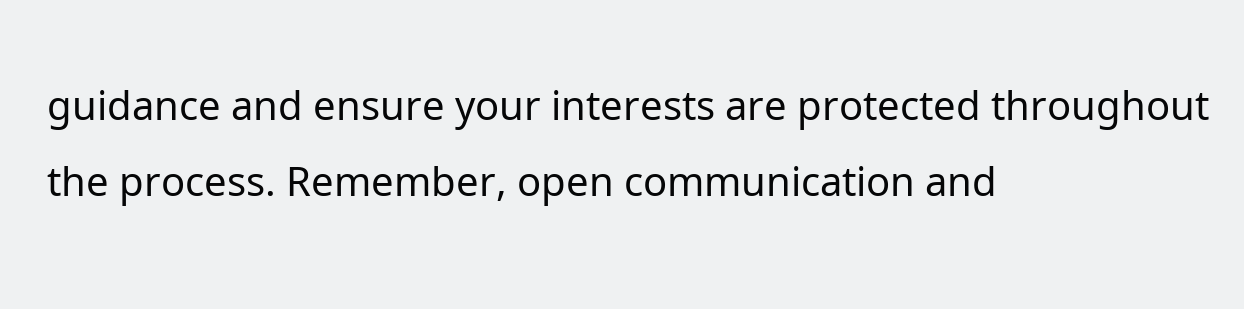guidance and ensure your interests are protected throughout the process. Remember, open communication and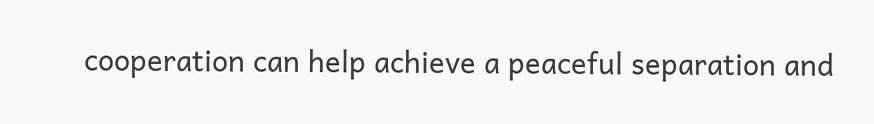cooperation can help achieve a peaceful separation and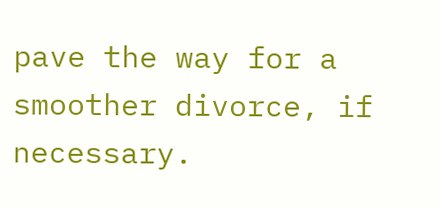pave the way for a smoother divorce, if necessary.